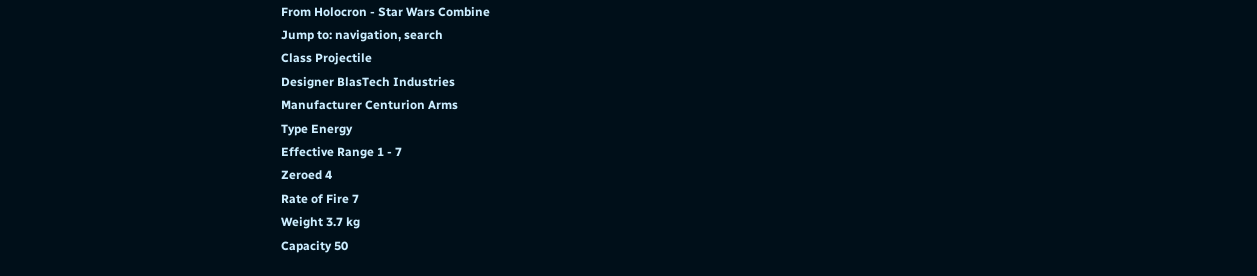From Holocron - Star Wars Combine
Jump to: navigation, search
Class Projectile
Designer BlasTech Industries
Manufacturer Centurion Arms
Type Energy
Effective Range 1 - 7
Zeroed 4
Rate of Fire 7
Weight 3.7 kg
Capacity 50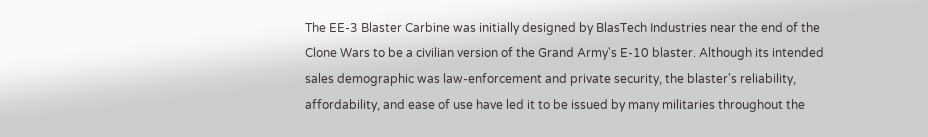The EE-3 Blaster Carbine was initially designed by BlasTech Industries near the end of the Clone Wars to be a civilian version of the Grand Army's E-10 blaster. Although its intended sales demographic was law-enforcement and private security, the blaster's reliability, affordability, and ease of use have led it to be issued by many militaries throughout the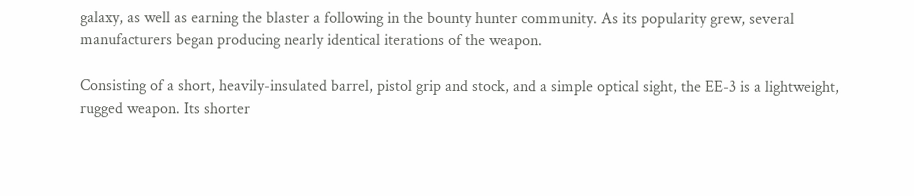galaxy, as well as earning the blaster a following in the bounty hunter community. As its popularity grew, several manufacturers began producing nearly identical iterations of the weapon.

Consisting of a short, heavily-insulated barrel, pistol grip and stock, and a simple optical sight, the EE-3 is a lightweight, rugged weapon. Its shorter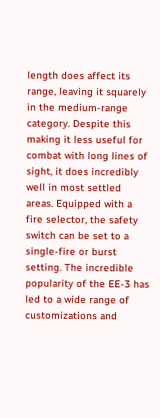length does affect its range, leaving it squarely in the medium-range category. Despite this making it less useful for combat with long lines of sight, it does incredibly well in most settled areas. Equipped with a fire selector, the safety switch can be set to a single-fire or burst setting. The incredible popularity of the EE-3 has led to a wide range of customizations and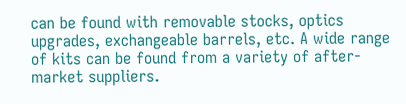can be found with removable stocks, optics upgrades, exchangeable barrels, etc. A wide range of kits can be found from a variety of after-market suppliers.